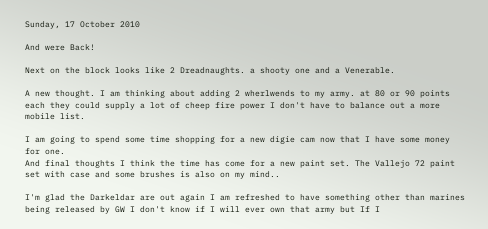Sunday, 17 October 2010

And were Back!

Next on the block looks like 2 Dreadnaughts. a shooty one and a Venerable.

A new thought. I am thinking about adding 2 wherlwends to my army. at 80 or 90 points each they could supply a lot of cheep fire power I don't have to balance out a more mobile list.

I am going to spend some time shopping for a new digie cam now that I have some money for one.
And final thoughts I think the time has come for a new paint set. The Vallejo 72 paint set with case and some brushes is also on my mind..

I'm glad the Darkeldar are out again I am refreshed to have something other than marines being released by GW I don't know if I will ever own that army but If I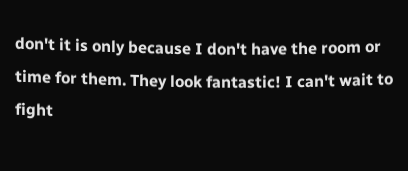don't it is only because I don't have the room or time for them. They look fantastic! I can't wait to fight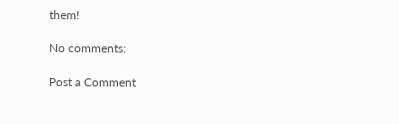them!

No comments:

Post a Comment